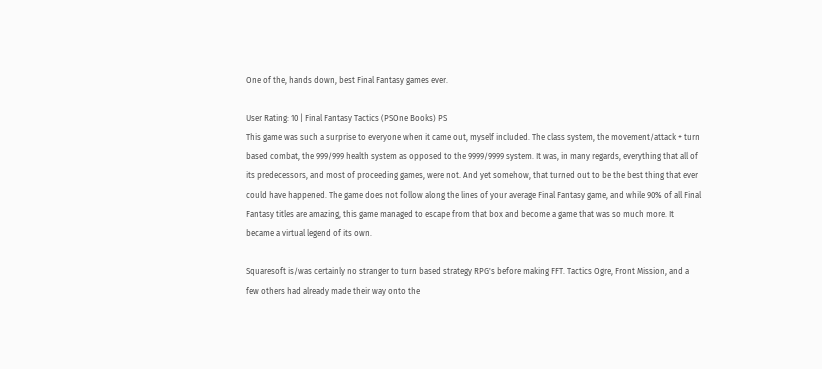One of the, hands down, best Final Fantasy games ever.

User Rating: 10 | Final Fantasy Tactics (PSOne Books) PS
This game was such a surprise to everyone when it came out, myself included. The class system, the movement/attack + turn based combat, the 999/999 health system as opposed to the 9999/9999 system. It was, in many regards, everything that all of its predecessors, and most of proceeding games, were not. And yet somehow, that turned out to be the best thing that ever could have happened. The game does not follow along the lines of your average Final Fantasy game, and while 90% of all Final Fantasy titles are amazing, this game managed to escape from that box and become a game that was so much more. It became a virtual legend of its own.

Squaresoft is/was certainly no stranger to turn based strategy RPG's before making FFT. Tactics Ogre, Front Mission, and a few others had already made their way onto the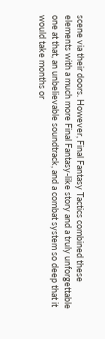scene via their doors. However, Final Fantasy Tactics combined these elements with a much more Final Fantasy-like story and a truly unforgettable one at that, an unbelievable soundtrack, and a combat system so deep that it would take months or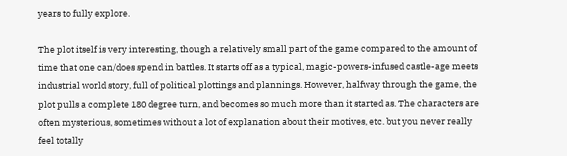years to fully explore.

The plot itself is very interesting, though a relatively small part of the game compared to the amount of time that one can/does spend in battles. It starts off as a typical, magic-powers-infused castle-age meets industrial world story, full of political plottings and plannings. However, halfway through the game, the plot pulls a complete 180 degree turn, and becomes so much more than it started as. The characters are often mysterious, sometimes without a lot of explanation about their motives, etc. but you never really feel totally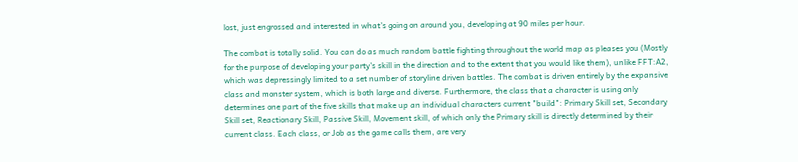lost, just engrossed and interested in what's going on around you, developing at 90 miles per hour.

The combat is totally solid. You can do as much random battle fighting throughout the world map as pleases you (Mostly for the purpose of developing your party's skill in the direction and to the extent that you would like them), unlike FFT:A2, which was depressingly limited to a set number of storyline driven battles. The combat is driven entirely by the expansive class and monster system, which is both large and diverse. Furthermore, the class that a character is using only determines one part of the five skills that make up an individual characters current "build": Primary Skill set, Secondary Skill set, Reactionary Skill, Passive Skill, Movement skill, of which only the Primary skill is directly determined by their current class. Each class, or Job as the game calls them, are very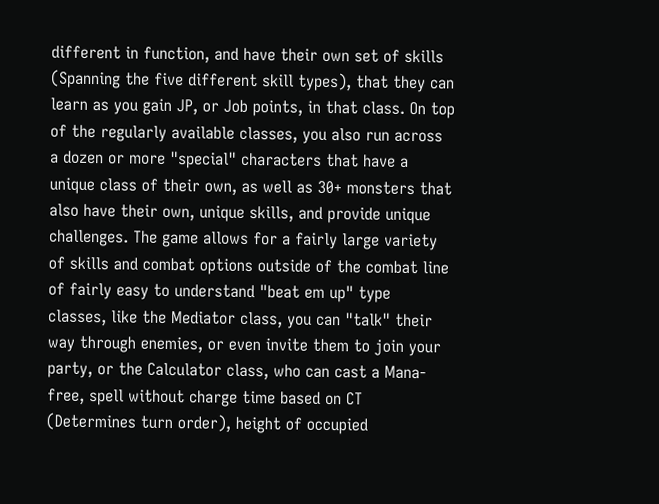different in function, and have their own set of skills (Spanning the five different skill types), that they can learn as you gain JP, or Job points, in that class. On top of the regularly available classes, you also run across a dozen or more "special" characters that have a unique class of their own, as well as 30+ monsters that also have their own, unique skills, and provide unique challenges. The game allows for a fairly large variety of skills and combat options outside of the combat line of fairly easy to understand "beat em up" type classes, like the Mediator class, you can "talk" their way through enemies, or even invite them to join your party, or the Calculator class, who can cast a Mana-free, spell without charge time based on CT (Determines turn order), height of occupied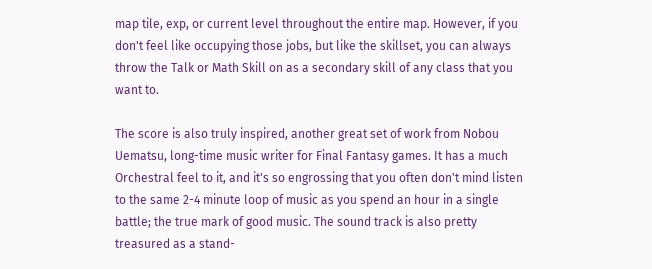map tile, exp, or current level throughout the entire map. However, if you don't feel like occupying those jobs, but like the skillset, you can always throw the Talk or Math Skill on as a secondary skill of any class that you want to.

The score is also truly inspired, another great set of work from Nobou Uematsu, long-time music writer for Final Fantasy games. It has a much Orchestral feel to it, and it's so engrossing that you often don't mind listen to the same 2-4 minute loop of music as you spend an hour in a single battle; the true mark of good music. The sound track is also pretty treasured as a stand-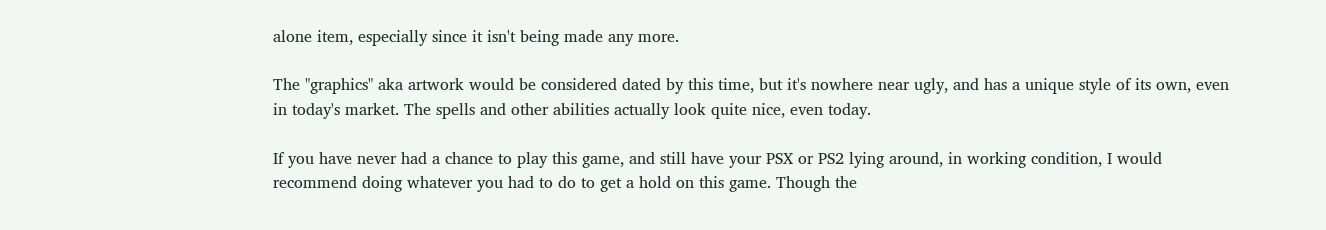alone item, especially since it isn't being made any more.

The "graphics" aka artwork would be considered dated by this time, but it's nowhere near ugly, and has a unique style of its own, even in today's market. The spells and other abilities actually look quite nice, even today.

If you have never had a chance to play this game, and still have your PSX or PS2 lying around, in working condition, I would recommend doing whatever you had to do to get a hold on this game. Though the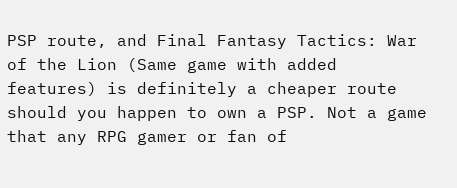PSP route, and Final Fantasy Tactics: War of the Lion (Same game with added features) is definitely a cheaper route should you happen to own a PSP. Not a game that any RPG gamer or fan of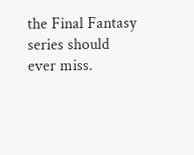the Final Fantasy series should ever miss.